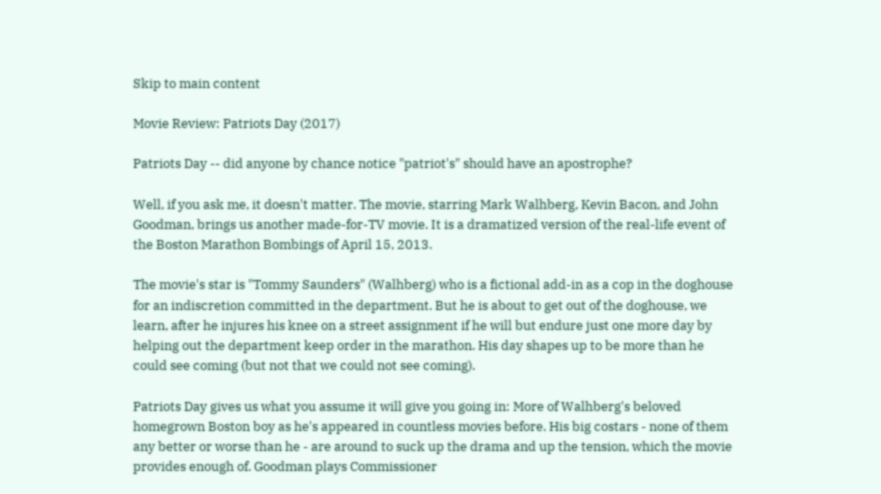Skip to main content

Movie Review: Patriots Day (2017)

Patriots Day -- did anyone by chance notice "patriot's" should have an apostrophe?

Well, if you ask me, it doesn't matter. The movie, starring Mark Walhberg, Kevin Bacon, and John Goodman, brings us another made-for-TV movie. It is a dramatized version of the real-life event of the Boston Marathon Bombings of April 15, 2013.

The movie's star is "Tommy Saunders" (Walhberg) who is a fictional add-in as a cop in the doghouse for an indiscretion committed in the department. But he is about to get out of the doghouse, we learn, after he injures his knee on a street assignment if he will but endure just one more day by helping out the department keep order in the marathon. His day shapes up to be more than he could see coming (but not that we could not see coming).

Patriots Day gives us what you assume it will give you going in: More of Walhberg's beloved homegrown Boston boy as he's appeared in countless movies before. His big costars - none of them any better or worse than he - are around to suck up the drama and up the tension, which the movie provides enough of. Goodman plays Commissioner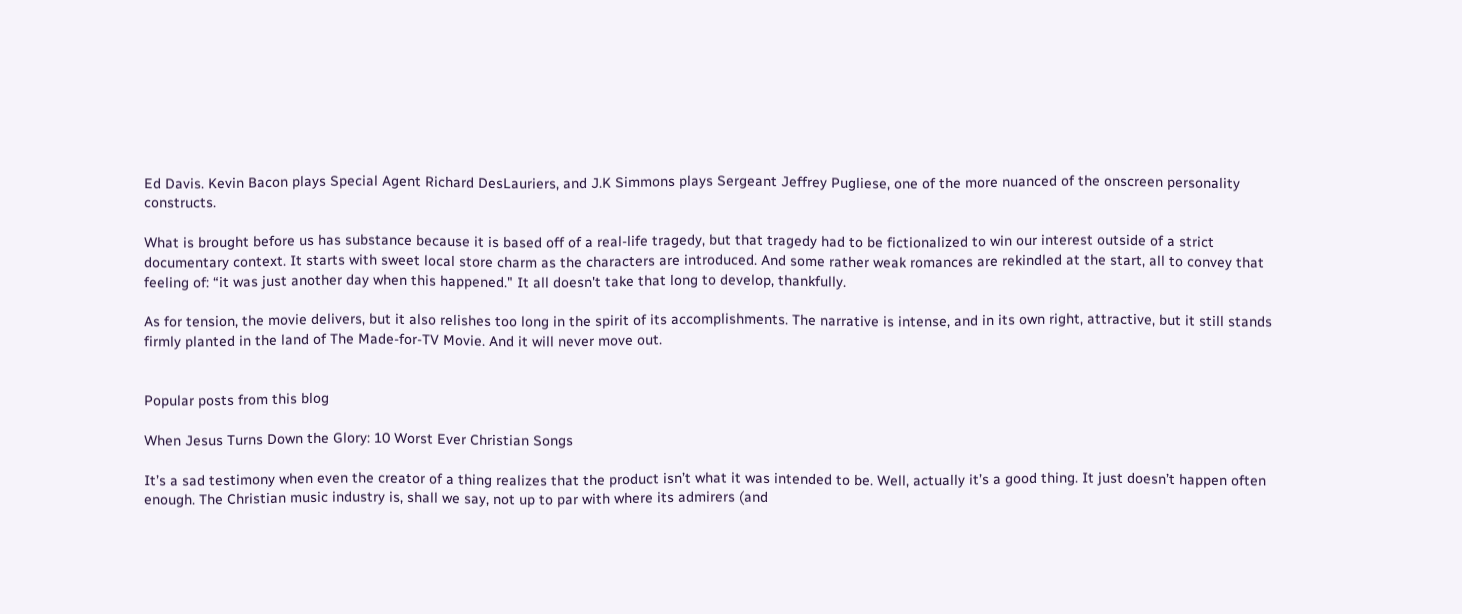Ed Davis. Kevin Bacon plays Special Agent Richard DesLauriers, and J.K Simmons plays Sergeant Jeffrey Pugliese, one of the more nuanced of the onscreen personality constructs.

What is brought before us has substance because it is based off of a real-life tragedy, but that tragedy had to be fictionalized to win our interest outside of a strict documentary context. It starts with sweet local store charm as the characters are introduced. And some rather weak romances are rekindled at the start, all to convey that feeling of: “it was just another day when this happened." It all doesn't take that long to develop, thankfully.

As for tension, the movie delivers, but it also relishes too long in the spirit of its accomplishments. The narrative is intense, and in its own right, attractive, but it still stands firmly planted in the land of The Made-for-TV Movie. And it will never move out.


Popular posts from this blog

When Jesus Turns Down the Glory: 10 Worst Ever Christian Songs

It’s a sad testimony when even the creator of a thing realizes that the product isn’t what it was intended to be. Well, actually it’s a good thing. It just doesn’t happen often enough. The Christian music industry is, shall we say, not up to par with where its admirers (and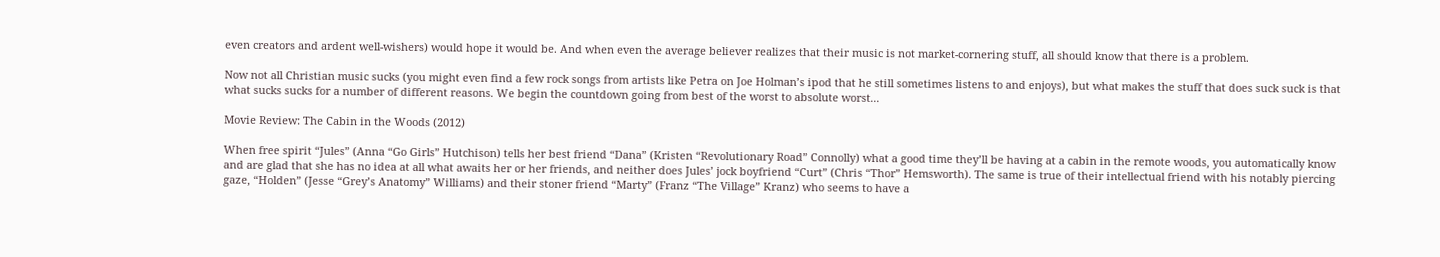even creators and ardent well-wishers) would hope it would be. And when even the average believer realizes that their music is not market-cornering stuff, all should know that there is a problem.

Now not all Christian music sucks (you might even find a few rock songs from artists like Petra on Joe Holman’s ipod that he still sometimes listens to and enjoys), but what makes the stuff that does suck suck is that what sucks sucks for a number of different reasons. We begin the countdown going from best of the worst to absolute worst...

Movie Review: The Cabin in the Woods (2012)

When free spirit “Jules” (Anna “Go Girls” Hutchison) tells her best friend “Dana” (Kristen “Revolutionary Road” Connolly) what a good time they’ll be having at a cabin in the remote woods, you automatically know and are glad that she has no idea at all what awaits her or her friends, and neither does Jules’ jock boyfriend “Curt” (Chris “Thor” Hemsworth). The same is true of their intellectual friend with his notably piercing gaze, “Holden” (Jesse “Grey’s Anatomy” Williams) and their stoner friend “Marty” (Franz “The Village” Kranz) who seems to have a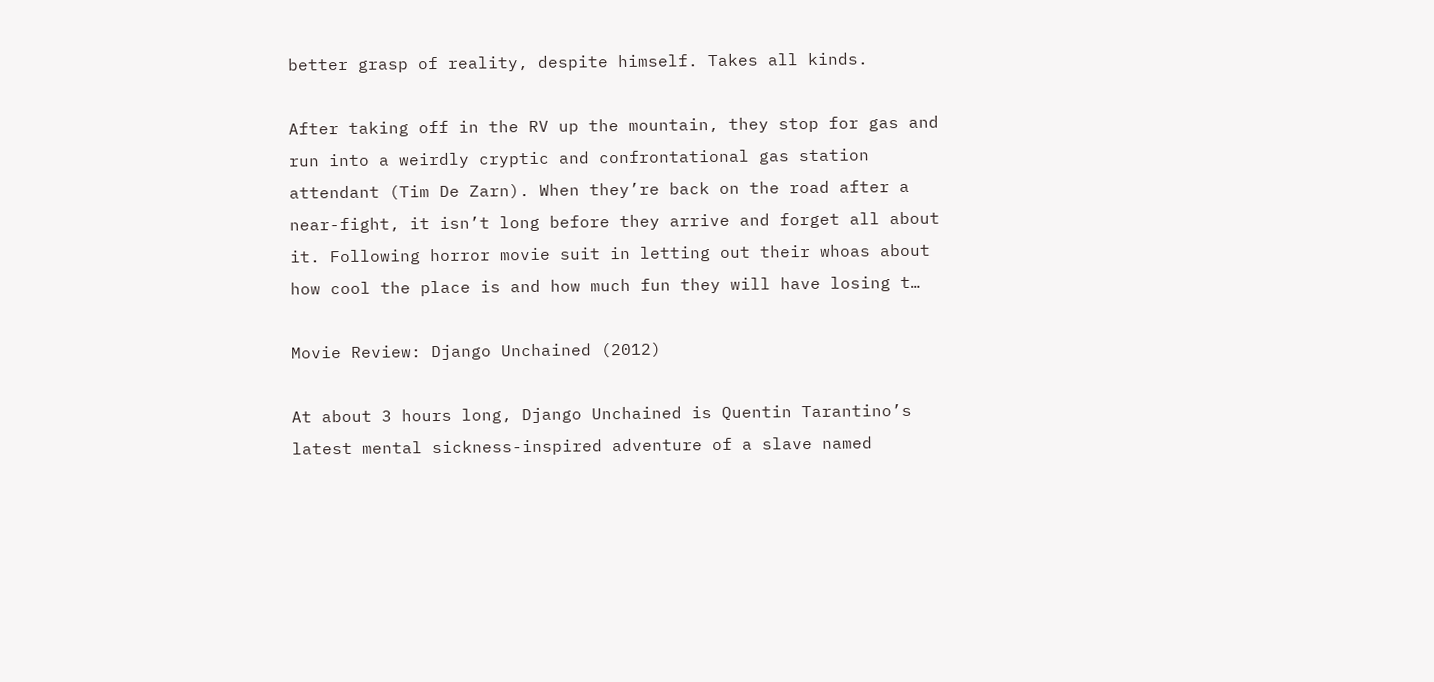better grasp of reality, despite himself. Takes all kinds.

After taking off in the RV up the mountain, they stop for gas and run into a weirdly cryptic and confrontational gas station attendant (Tim De Zarn). When they’re back on the road after a near-fight, it isn’t long before they arrive and forget all about it. Following horror movie suit in letting out their whoas about how cool the place is and how much fun they will have losing t…

Movie Review: Django Unchained (2012)

At about 3 hours long, Django Unchained is Quentin Tarantino’s latest mental sickness-inspired adventure of a slave named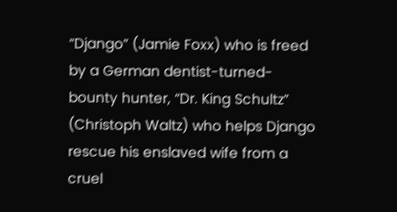“Django” (Jamie Foxx) who is freed by a German dentist-turned-bounty hunter, “Dr. King Schultz” (Christoph Waltz) who helps Django rescue his enslaved wife from a cruel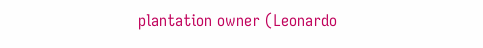plantation owner (Leonardo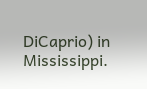DiCaprio) in Mississippi.